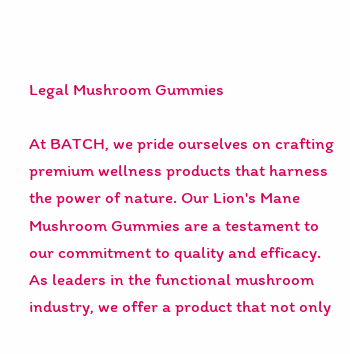Legal Mushroom Gummies

At BATCH, we pride ourselves on crafting premium wellness products that harness the power of nature. Our Lion's Mane Mushroom Gummies are a testament to our commitment to quality and efficacy. As leaders in the functional mushroom industry, we offer a product that not only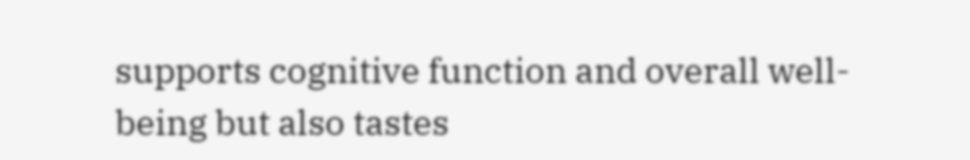supports cognitive function and overall well-being but also tastes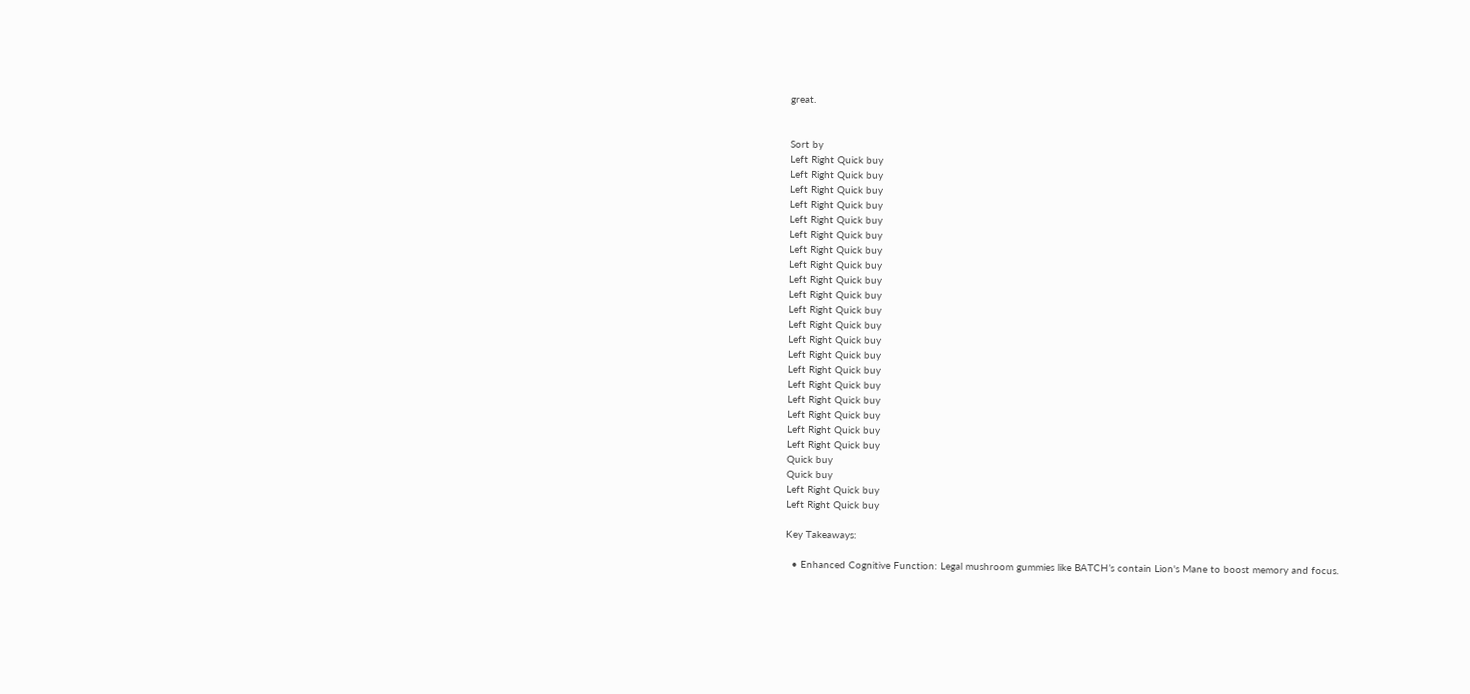great.


Sort by
Left Right Quick buy
Left Right Quick buy
Left Right Quick buy
Left Right Quick buy
Left Right Quick buy
Left Right Quick buy
Left Right Quick buy
Left Right Quick buy
Left Right Quick buy
Left Right Quick buy
Left Right Quick buy
Left Right Quick buy
Left Right Quick buy
Left Right Quick buy
Left Right Quick buy
Left Right Quick buy
Left Right Quick buy
Left Right Quick buy
Left Right Quick buy
Left Right Quick buy
Quick buy
Quick buy
Left Right Quick buy
Left Right Quick buy

Key Takeaways:

  • Enhanced Cognitive Function: Legal mushroom gummies like BATCH’s contain Lion's Mane to boost memory and focus.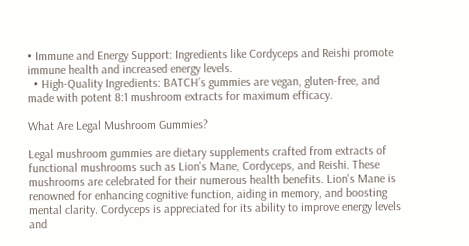• Immune and Energy Support: Ingredients like Cordyceps and Reishi promote immune health and increased energy levels.
  • High-Quality Ingredients: BATCH’s gummies are vegan, gluten-free, and made with potent 8:1 mushroom extracts for maximum efficacy.

What Are Legal Mushroom Gummies?

Legal mushroom gummies are dietary supplements crafted from extracts of functional mushrooms such as Lion's Mane, Cordyceps, and Reishi. These mushrooms are celebrated for their numerous health benefits. Lion's Mane is renowned for enhancing cognitive function, aiding in memory, and boosting mental clarity. Cordyceps is appreciated for its ability to improve energy levels and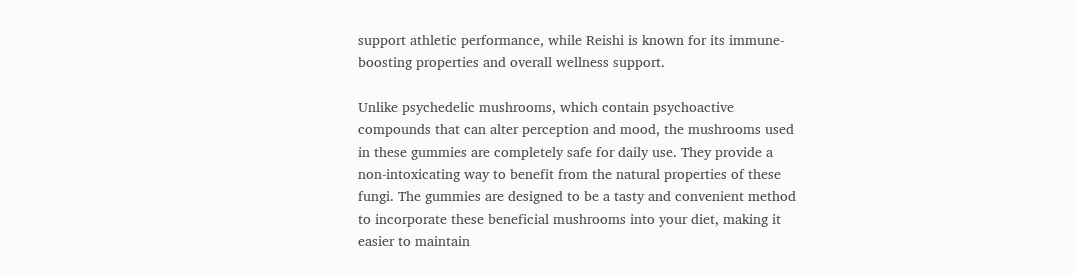support athletic performance, while Reishi is known for its immune-boosting properties and overall wellness support.

Unlike psychedelic mushrooms, which contain psychoactive compounds that can alter perception and mood, the mushrooms used in these gummies are completely safe for daily use. They provide a non-intoxicating way to benefit from the natural properties of these fungi. The gummies are designed to be a tasty and convenient method to incorporate these beneficial mushrooms into your diet, making it easier to maintain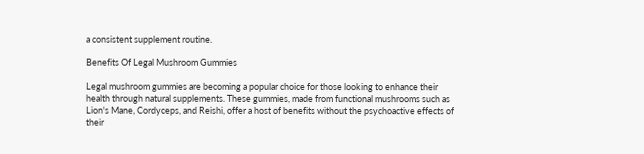a consistent supplement routine.

Benefits Of Legal Mushroom Gummies

Legal mushroom gummies are becoming a popular choice for those looking to enhance their health through natural supplements. These gummies, made from functional mushrooms such as Lion's Mane, Cordyceps, and Reishi, offer a host of benefits without the psychoactive effects of their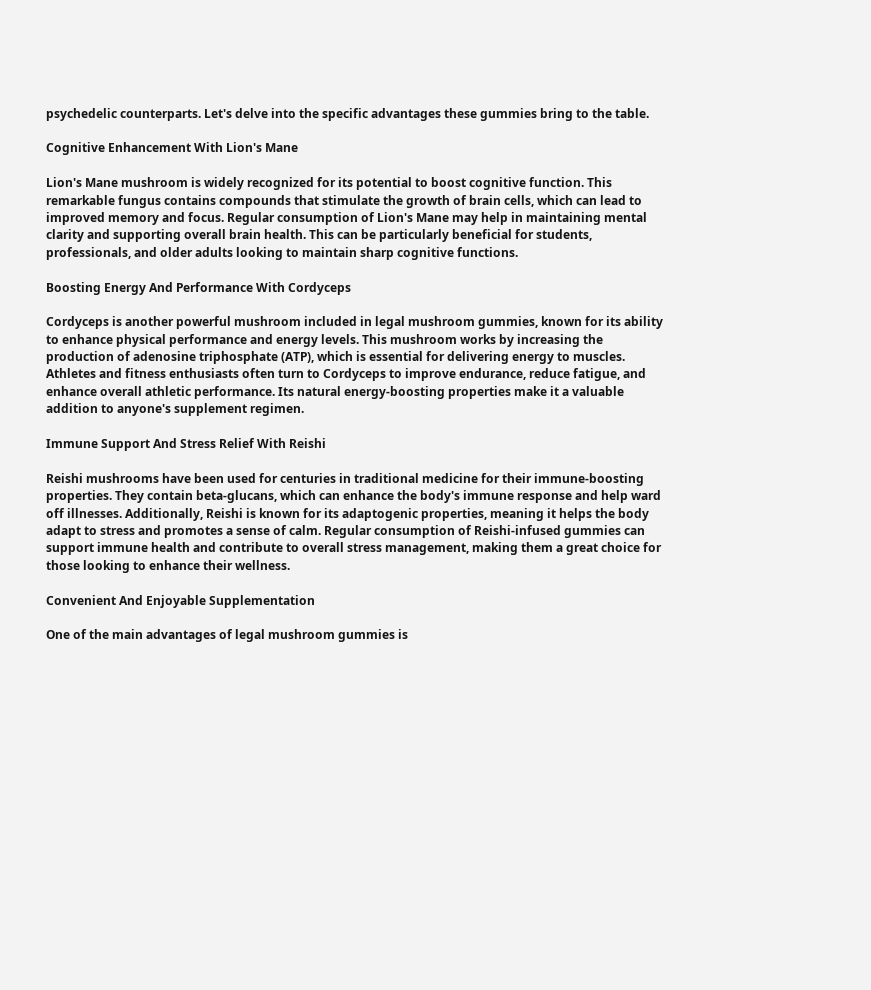psychedelic counterparts. Let's delve into the specific advantages these gummies bring to the table.

Cognitive Enhancement With Lion's Mane

Lion's Mane mushroom is widely recognized for its potential to boost cognitive function. This remarkable fungus contains compounds that stimulate the growth of brain cells, which can lead to improved memory and focus. Regular consumption of Lion's Mane may help in maintaining mental clarity and supporting overall brain health. This can be particularly beneficial for students, professionals, and older adults looking to maintain sharp cognitive functions.

Boosting Energy And Performance With Cordyceps

Cordyceps is another powerful mushroom included in legal mushroom gummies, known for its ability to enhance physical performance and energy levels. This mushroom works by increasing the production of adenosine triphosphate (ATP), which is essential for delivering energy to muscles. Athletes and fitness enthusiasts often turn to Cordyceps to improve endurance, reduce fatigue, and enhance overall athletic performance. Its natural energy-boosting properties make it a valuable addition to anyone's supplement regimen.

Immune Support And Stress Relief With Reishi

Reishi mushrooms have been used for centuries in traditional medicine for their immune-boosting properties. They contain beta-glucans, which can enhance the body's immune response and help ward off illnesses. Additionally, Reishi is known for its adaptogenic properties, meaning it helps the body adapt to stress and promotes a sense of calm. Regular consumption of Reishi-infused gummies can support immune health and contribute to overall stress management, making them a great choice for those looking to enhance their wellness.

Convenient And Enjoyable Supplementation

One of the main advantages of legal mushroom gummies is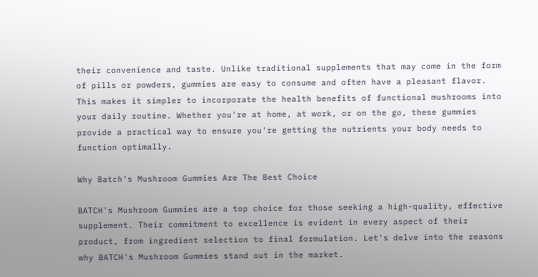their convenience and taste. Unlike traditional supplements that may come in the form of pills or powders, gummies are easy to consume and often have a pleasant flavor. This makes it simpler to incorporate the health benefits of functional mushrooms into your daily routine. Whether you're at home, at work, or on the go, these gummies provide a practical way to ensure you're getting the nutrients your body needs to function optimally.

Why Batch's Mushroom Gummies Are The Best Choice

BATCH's Mushroom Gummies are a top choice for those seeking a high-quality, effective supplement. Their commitment to excellence is evident in every aspect of their product, from ingredient selection to final formulation. Let's delve into the reasons why BATCH's Mushroom Gummies stand out in the market.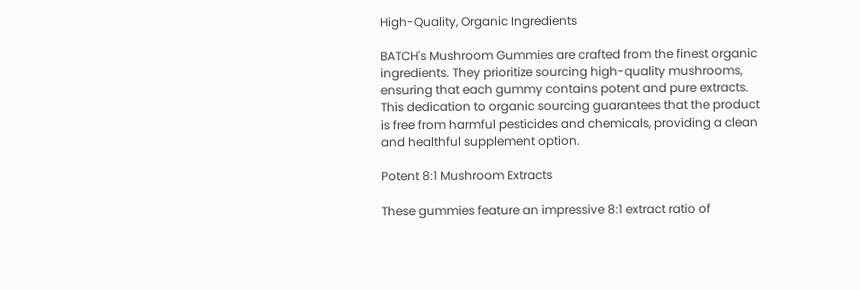High-Quality, Organic Ingredients

BATCH's Mushroom Gummies are crafted from the finest organic ingredients. They prioritize sourcing high-quality mushrooms, ensuring that each gummy contains potent and pure extracts. This dedication to organic sourcing guarantees that the product is free from harmful pesticides and chemicals, providing a clean and healthful supplement option.

Potent 8:1 Mushroom Extracts

These gummies feature an impressive 8:1 extract ratio of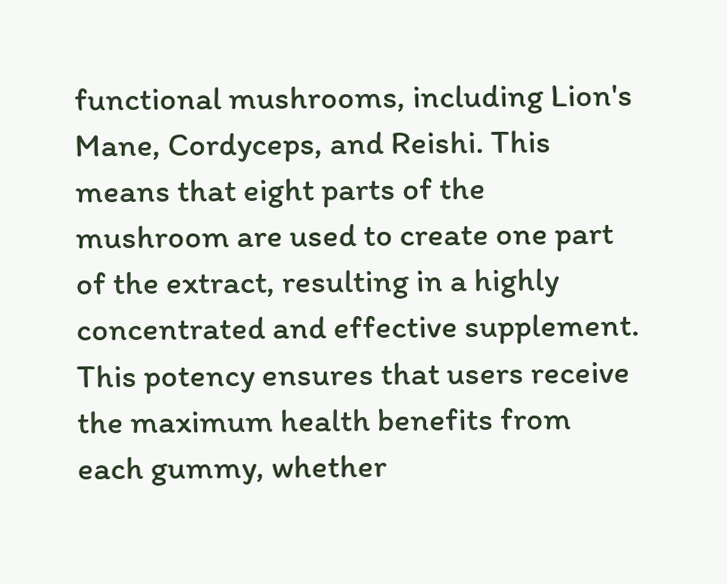functional mushrooms, including Lion's Mane, Cordyceps, and Reishi. This means that eight parts of the mushroom are used to create one part of the extract, resulting in a highly concentrated and effective supplement. This potency ensures that users receive the maximum health benefits from each gummy, whether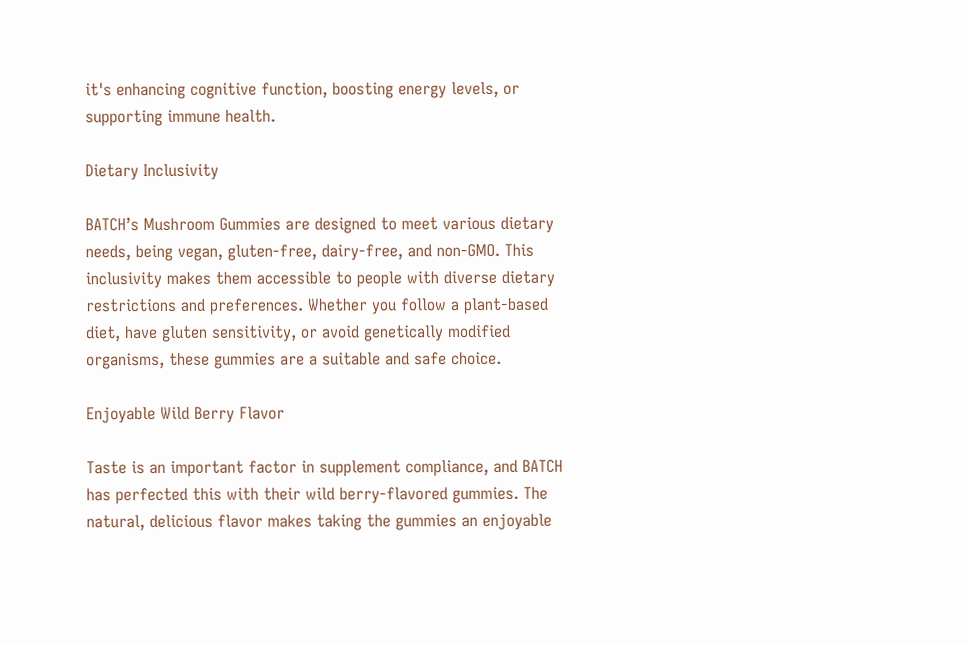it's enhancing cognitive function, boosting energy levels, or supporting immune health.

Dietary Inclusivity

BATCH’s Mushroom Gummies are designed to meet various dietary needs, being vegan, gluten-free, dairy-free, and non-GMO. This inclusivity makes them accessible to people with diverse dietary restrictions and preferences. Whether you follow a plant-based diet, have gluten sensitivity, or avoid genetically modified organisms, these gummies are a suitable and safe choice.

Enjoyable Wild Berry Flavor

Taste is an important factor in supplement compliance, and BATCH has perfected this with their wild berry-flavored gummies. The natural, delicious flavor makes taking the gummies an enjoyable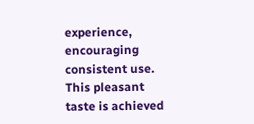experience, encouraging consistent use. This pleasant taste is achieved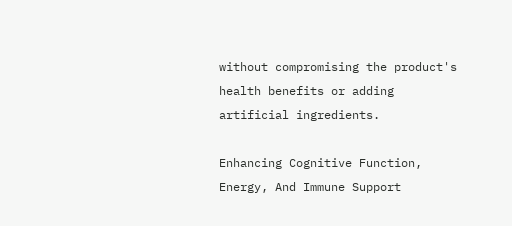without compromising the product's health benefits or adding artificial ingredients.

Enhancing Cognitive Function, Energy, And Immune Support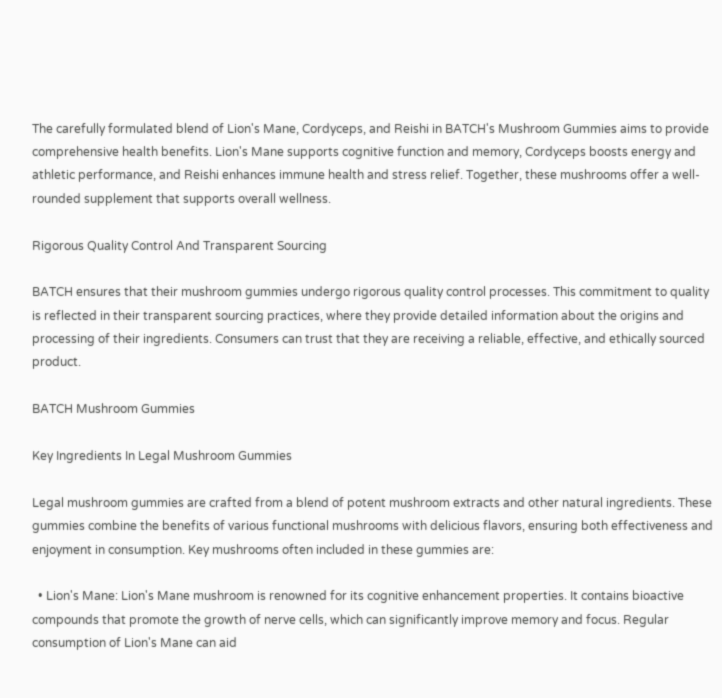The carefully formulated blend of Lion's Mane, Cordyceps, and Reishi in BATCH's Mushroom Gummies aims to provide comprehensive health benefits. Lion's Mane supports cognitive function and memory, Cordyceps boosts energy and athletic performance, and Reishi enhances immune health and stress relief. Together, these mushrooms offer a well-rounded supplement that supports overall wellness.

Rigorous Quality Control And Transparent Sourcing

BATCH ensures that their mushroom gummies undergo rigorous quality control processes. This commitment to quality is reflected in their transparent sourcing practices, where they provide detailed information about the origins and processing of their ingredients. Consumers can trust that they are receiving a reliable, effective, and ethically sourced product.

BATCH Mushroom Gummies

Key Ingredients In Legal Mushroom Gummies

Legal mushroom gummies are crafted from a blend of potent mushroom extracts and other natural ingredients. These gummies combine the benefits of various functional mushrooms with delicious flavors, ensuring both effectiveness and enjoyment in consumption. Key mushrooms often included in these gummies are:

  • Lion's Mane: Lion's Mane mushroom is renowned for its cognitive enhancement properties. It contains bioactive compounds that promote the growth of nerve cells, which can significantly improve memory and focus. Regular consumption of Lion's Mane can aid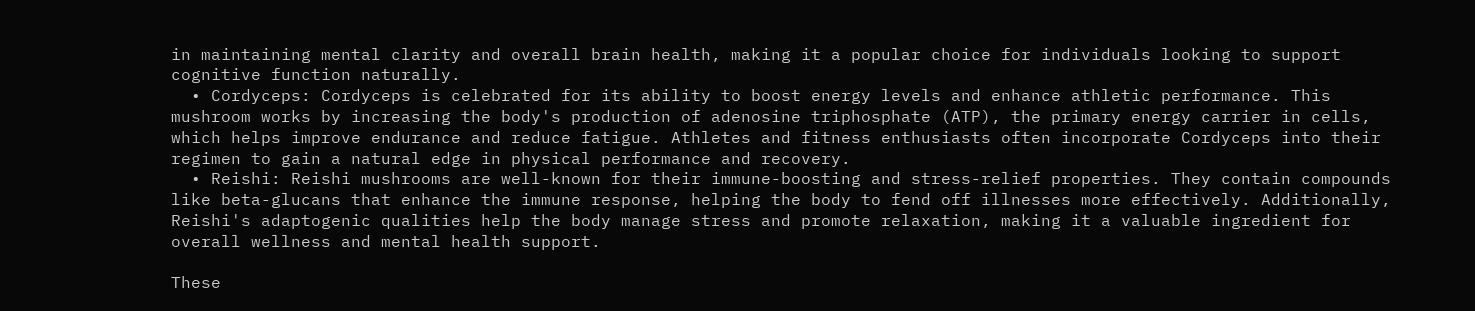in maintaining mental clarity and overall brain health, making it a popular choice for individuals looking to support cognitive function naturally.
  • Cordyceps: Cordyceps is celebrated for its ability to boost energy levels and enhance athletic performance. This mushroom works by increasing the body's production of adenosine triphosphate (ATP), the primary energy carrier in cells, which helps improve endurance and reduce fatigue. Athletes and fitness enthusiasts often incorporate Cordyceps into their regimen to gain a natural edge in physical performance and recovery.
  • Reishi: Reishi mushrooms are well-known for their immune-boosting and stress-relief properties. They contain compounds like beta-glucans that enhance the immune response, helping the body to fend off illnesses more effectively. Additionally, Reishi's adaptogenic qualities help the body manage stress and promote relaxation, making it a valuable ingredient for overall wellness and mental health support.

These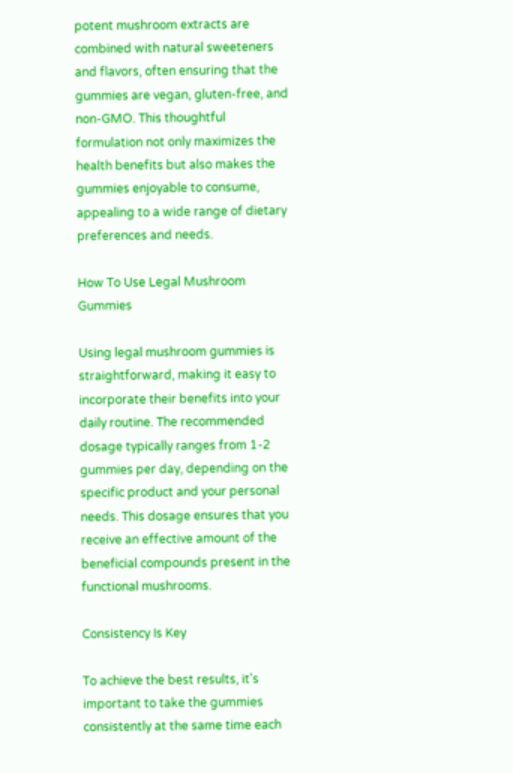potent mushroom extracts are combined with natural sweeteners and flavors, often ensuring that the gummies are vegan, gluten-free, and non-GMO. This thoughtful formulation not only maximizes the health benefits but also makes the gummies enjoyable to consume, appealing to a wide range of dietary preferences and needs.

How To Use Legal Mushroom Gummies

Using legal mushroom gummies is straightforward, making it easy to incorporate their benefits into your daily routine. The recommended dosage typically ranges from 1-2 gummies per day, depending on the specific product and your personal needs. This dosage ensures that you receive an effective amount of the beneficial compounds present in the functional mushrooms.

Consistency Is Key

To achieve the best results, it's important to take the gummies consistently at the same time each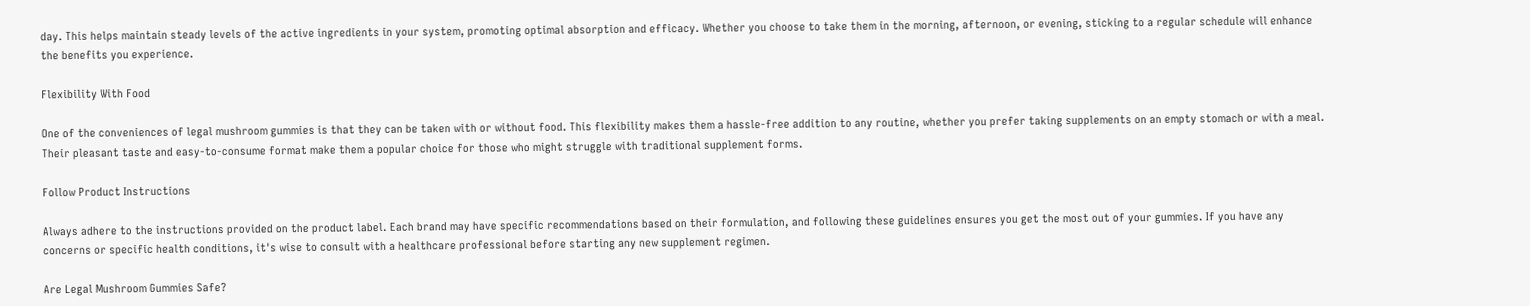day. This helps maintain steady levels of the active ingredients in your system, promoting optimal absorption and efficacy. Whether you choose to take them in the morning, afternoon, or evening, sticking to a regular schedule will enhance the benefits you experience.

Flexibility With Food

One of the conveniences of legal mushroom gummies is that they can be taken with or without food. This flexibility makes them a hassle-free addition to any routine, whether you prefer taking supplements on an empty stomach or with a meal. Their pleasant taste and easy-to-consume format make them a popular choice for those who might struggle with traditional supplement forms.

Follow Product Instructions

Always adhere to the instructions provided on the product label. Each brand may have specific recommendations based on their formulation, and following these guidelines ensures you get the most out of your gummies. If you have any concerns or specific health conditions, it's wise to consult with a healthcare professional before starting any new supplement regimen.

Are Legal Mushroom Gummies Safe?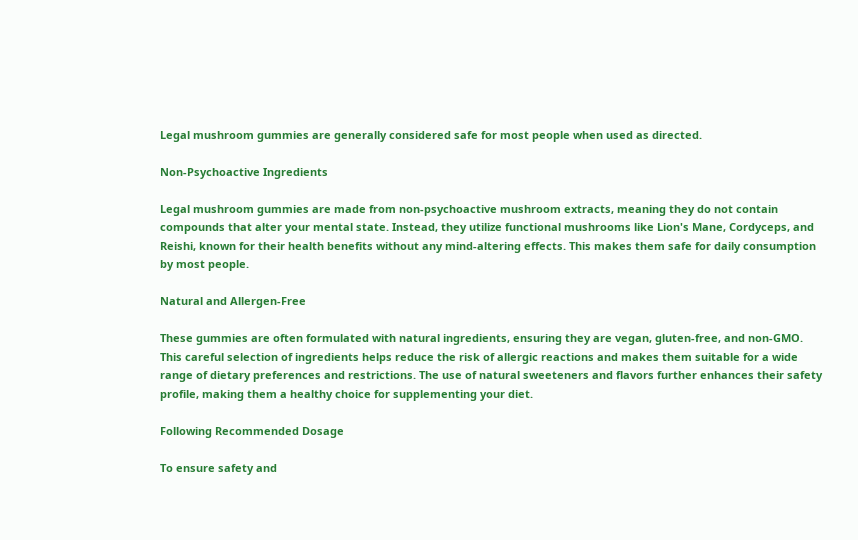Legal mushroom gummies are generally considered safe for most people when used as directed.

Non-Psychoactive Ingredients

Legal mushroom gummies are made from non-psychoactive mushroom extracts, meaning they do not contain compounds that alter your mental state. Instead, they utilize functional mushrooms like Lion's Mane, Cordyceps, and Reishi, known for their health benefits without any mind-altering effects. This makes them safe for daily consumption by most people.

Natural and Allergen-Free

These gummies are often formulated with natural ingredients, ensuring they are vegan, gluten-free, and non-GMO. This careful selection of ingredients helps reduce the risk of allergic reactions and makes them suitable for a wide range of dietary preferences and restrictions. The use of natural sweeteners and flavors further enhances their safety profile, making them a healthy choice for supplementing your diet.

Following Recommended Dosage

To ensure safety and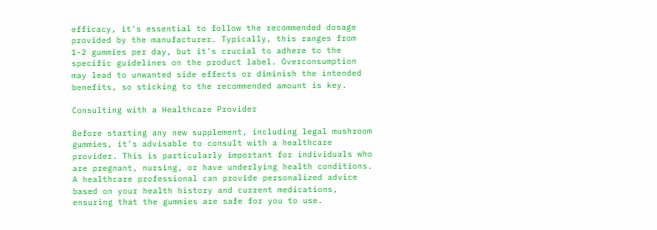efficacy, it's essential to follow the recommended dosage provided by the manufacturer. Typically, this ranges from 1-2 gummies per day, but it's crucial to adhere to the specific guidelines on the product label. Overconsumption may lead to unwanted side effects or diminish the intended benefits, so sticking to the recommended amount is key.

Consulting with a Healthcare Provider

Before starting any new supplement, including legal mushroom gummies, it's advisable to consult with a healthcare provider. This is particularly important for individuals who are pregnant, nursing, or have underlying health conditions. A healthcare professional can provide personalized advice based on your health history and current medications, ensuring that the gummies are safe for you to use.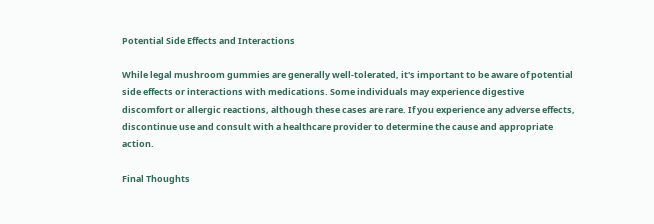Potential Side Effects and Interactions

While legal mushroom gummies are generally well-tolerated, it's important to be aware of potential side effects or interactions with medications. Some individuals may experience digestive discomfort or allergic reactions, although these cases are rare. If you experience any adverse effects, discontinue use and consult with a healthcare provider to determine the cause and appropriate action.

Final Thoughts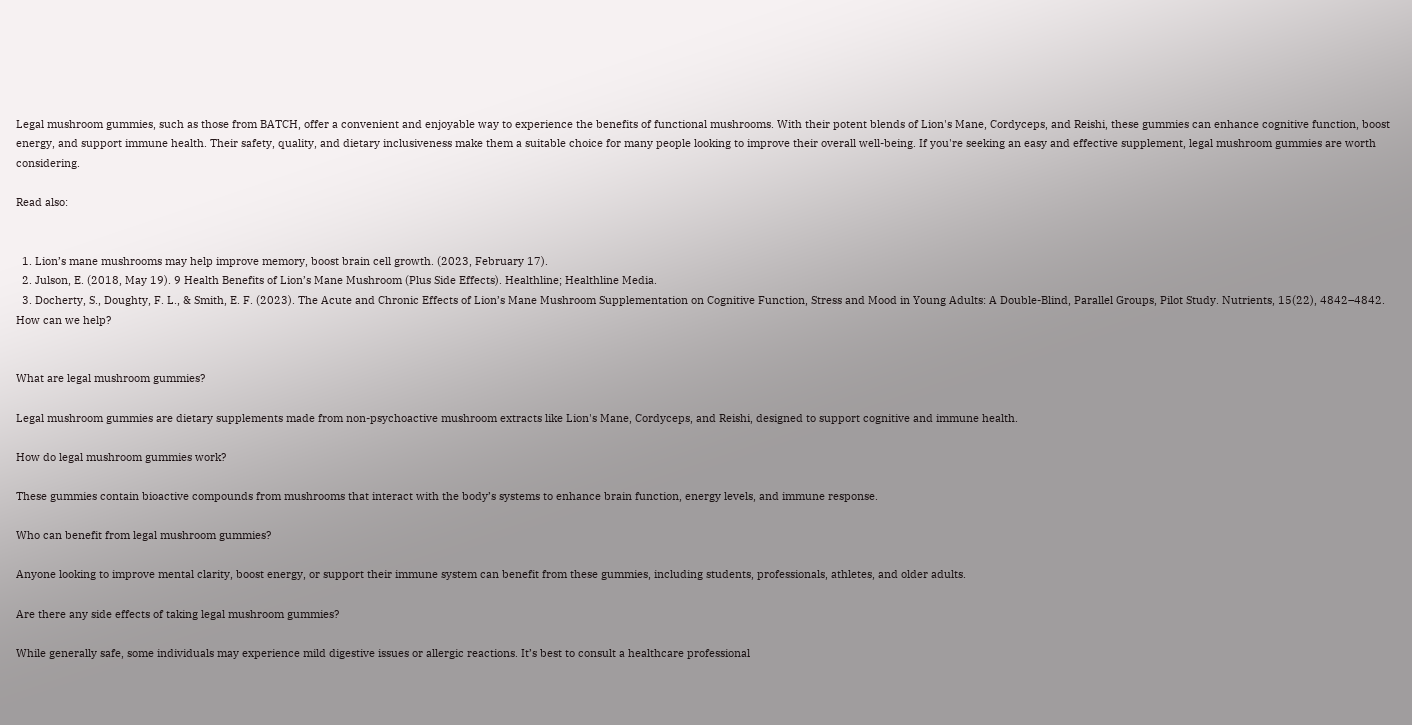Legal mushroom gummies, such as those from BATCH, offer a convenient and enjoyable way to experience the benefits of functional mushrooms. With their potent blends of Lion's Mane, Cordyceps, and Reishi, these gummies can enhance cognitive function, boost energy, and support immune health. Their safety, quality, and dietary inclusiveness make them a suitable choice for many people looking to improve their overall well-being. If you're seeking an easy and effective supplement, legal mushroom gummies are worth considering.

Read also:


  1. Lion’s mane mushrooms may help improve memory, boost brain cell growth. (2023, February 17).
  2. Julson, E. (2018, May 19). 9 Health Benefits of Lion’s Mane Mushroom (Plus Side Effects). Healthline; Healthline Media.
  3. Docherty, S., Doughty, F. L., & Smith, E. F. (2023). The Acute and Chronic Effects of Lion’s Mane Mushroom Supplementation on Cognitive Function, Stress and Mood in Young Adults: A Double-Blind, Parallel Groups, Pilot Study. Nutrients, 15(22), 4842–4842.
How can we help?


What are legal mushroom gummies?

Legal mushroom gummies are dietary supplements made from non-psychoactive mushroom extracts like Lion's Mane, Cordyceps, and Reishi, designed to support cognitive and immune health.

How do legal mushroom gummies work?

These gummies contain bioactive compounds from mushrooms that interact with the body’s systems to enhance brain function, energy levels, and immune response.

Who can benefit from legal mushroom gummies?

Anyone looking to improve mental clarity, boost energy, or support their immune system can benefit from these gummies, including students, professionals, athletes, and older adults.

Are there any side effects of taking legal mushroom gummies?

While generally safe, some individuals may experience mild digestive issues or allergic reactions. It’s best to consult a healthcare professional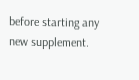before starting any new supplement.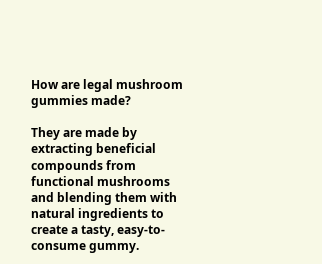How are legal mushroom gummies made?

They are made by extracting beneficial compounds from functional mushrooms and blending them with natural ingredients to create a tasty, easy-to-consume gummy.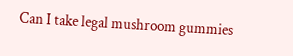Can I take legal mushroom gummies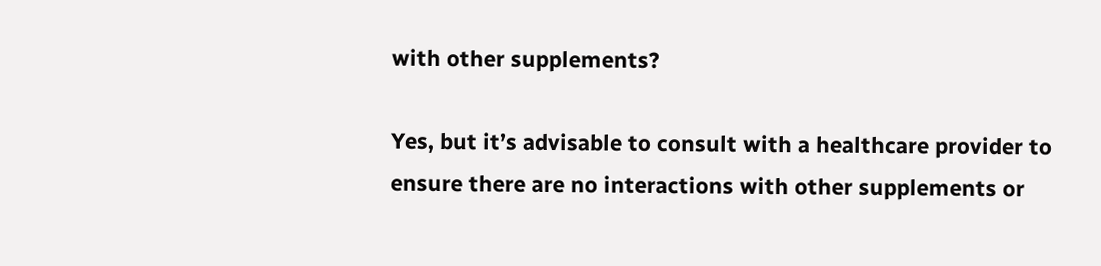with other supplements?

Yes, but it’s advisable to consult with a healthcare provider to ensure there are no interactions with other supplements or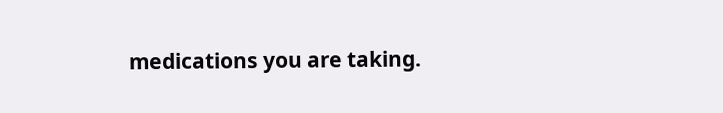medications you are taking.